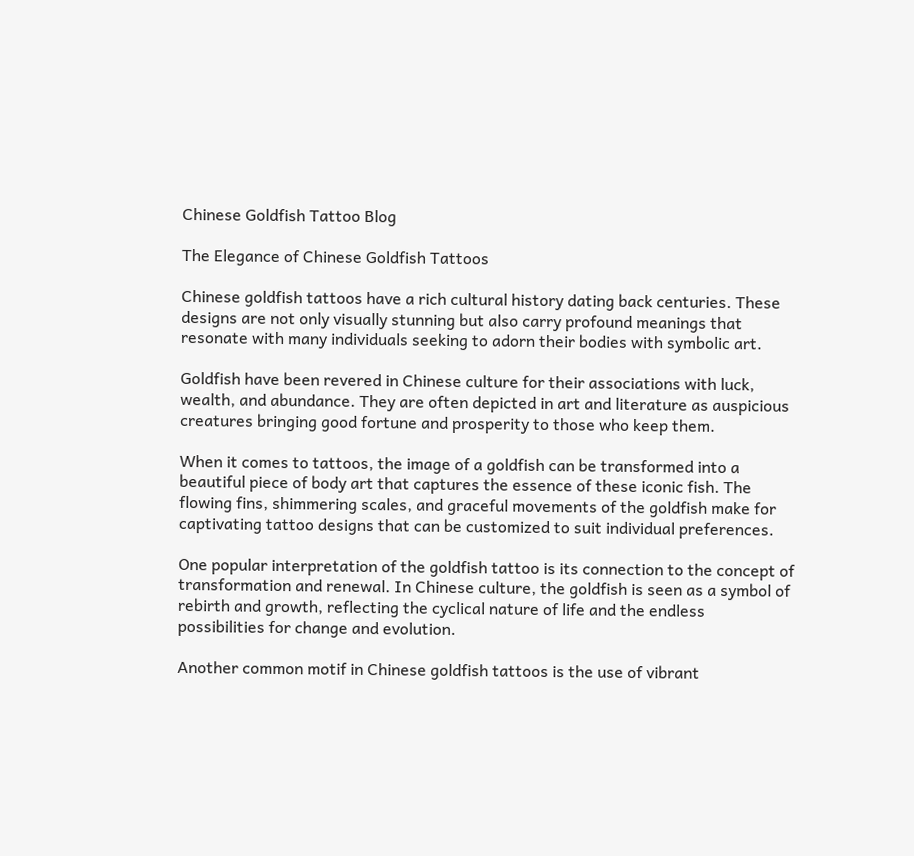Chinese Goldfish Tattoo Blog

The Elegance of Chinese Goldfish Tattoos

Chinese goldfish tattoos have a rich cultural history dating back centuries. These designs are not only visually stunning but also carry profound meanings that resonate with many individuals seeking to adorn their bodies with symbolic art.

Goldfish have been revered in Chinese culture for their associations with luck, wealth, and abundance. They are often depicted in art and literature as auspicious creatures bringing good fortune and prosperity to those who keep them.

When it comes to tattoos, the image of a goldfish can be transformed into a beautiful piece of body art that captures the essence of these iconic fish. The flowing fins, shimmering scales, and graceful movements of the goldfish make for captivating tattoo designs that can be customized to suit individual preferences.

One popular interpretation of the goldfish tattoo is its connection to the concept of transformation and renewal. In Chinese culture, the goldfish is seen as a symbol of rebirth and growth, reflecting the cyclical nature of life and the endless possibilities for change and evolution.

Another common motif in Chinese goldfish tattoos is the use of vibrant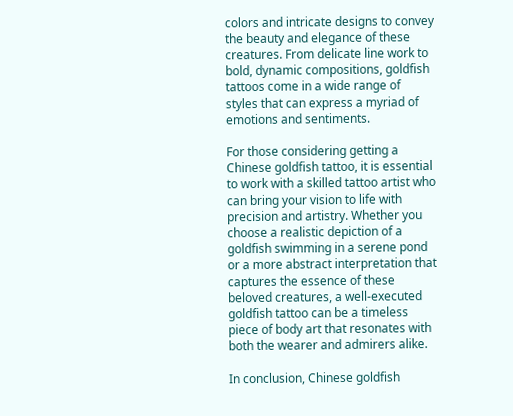colors and intricate designs to convey the beauty and elegance of these creatures. From delicate line work to bold, dynamic compositions, goldfish tattoos come in a wide range of styles that can express a myriad of emotions and sentiments.

For those considering getting a Chinese goldfish tattoo, it is essential to work with a skilled tattoo artist who can bring your vision to life with precision and artistry. Whether you choose a realistic depiction of a goldfish swimming in a serene pond or a more abstract interpretation that captures the essence of these beloved creatures, a well-executed goldfish tattoo can be a timeless piece of body art that resonates with both the wearer and admirers alike.

In conclusion, Chinese goldfish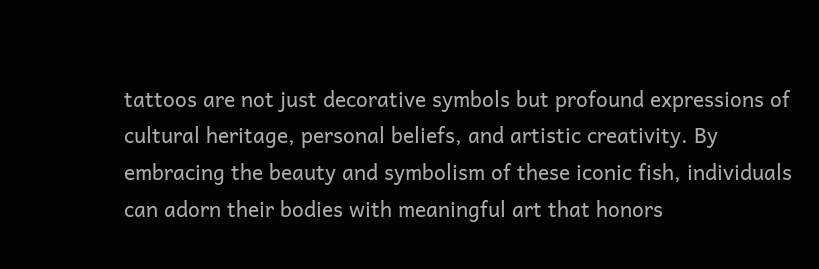tattoos are not just decorative symbols but profound expressions of cultural heritage, personal beliefs, and artistic creativity. By embracing the beauty and symbolism of these iconic fish, individuals can adorn their bodies with meaningful art that honors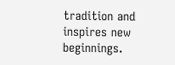tradition and inspires new beginnings.